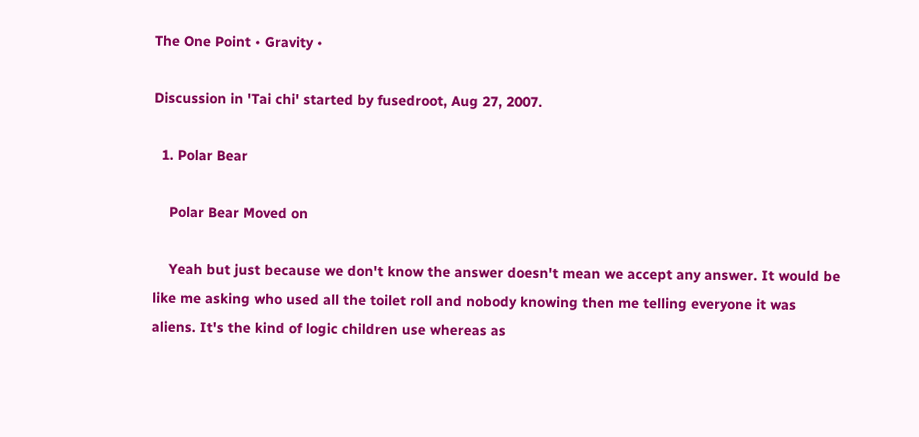The One Point • Gravity •

Discussion in 'Tai chi' started by fusedroot, Aug 27, 2007.

  1. Polar Bear

    Polar Bear Moved on

    Yeah but just because we don't know the answer doesn't mean we accept any answer. It would be like me asking who used all the toilet roll and nobody knowing then me telling everyone it was aliens. It's the kind of logic children use whereas as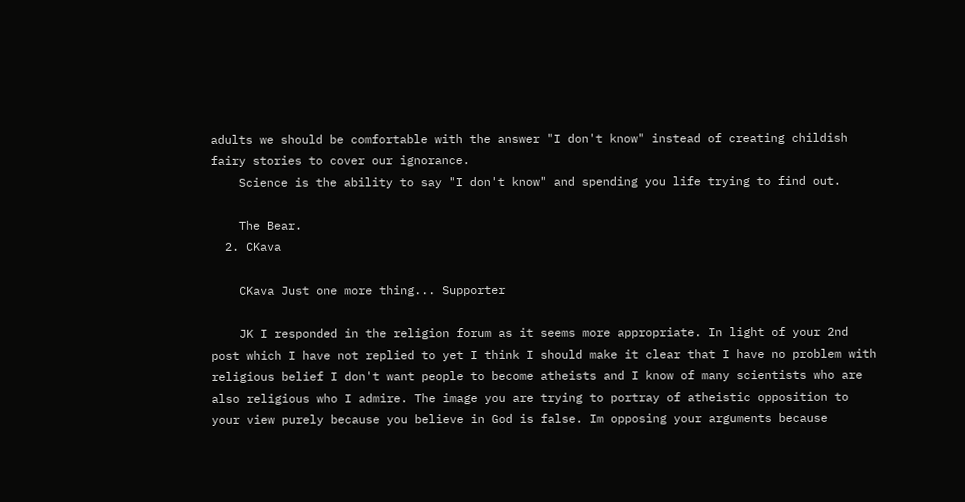adults we should be comfortable with the answer "I don't know" instead of creating childish fairy stories to cover our ignorance.
    Science is the ability to say "I don't know" and spending you life trying to find out.

    The Bear.
  2. CKava

    CKava Just one more thing... Supporter

    JK I responded in the religion forum as it seems more appropriate. In light of your 2nd post which I have not replied to yet I think I should make it clear that I have no problem with religious belief I don't want people to become atheists and I know of many scientists who are also religious who I admire. The image you are trying to portray of atheistic opposition to your view purely because you believe in God is false. Im opposing your arguments because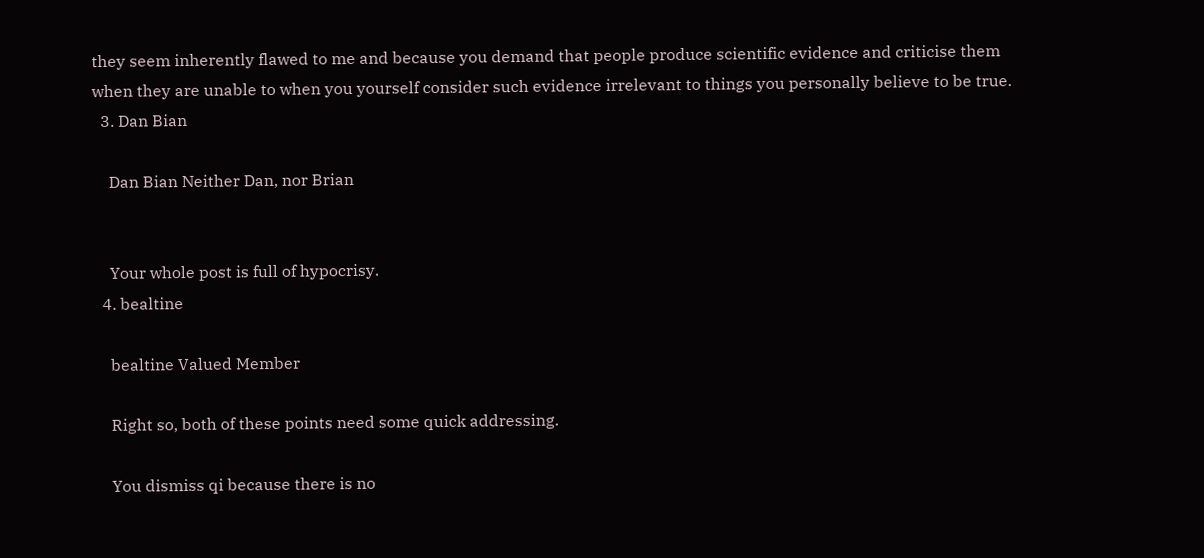they seem inherently flawed to me and because you demand that people produce scientific evidence and criticise them when they are unable to when you yourself consider such evidence irrelevant to things you personally believe to be true.
  3. Dan Bian

    Dan Bian Neither Dan, nor Brian


    Your whole post is full of hypocrisy.
  4. bealtine

    bealtine Valued Member

    Right so, both of these points need some quick addressing.

    You dismiss qi because there is no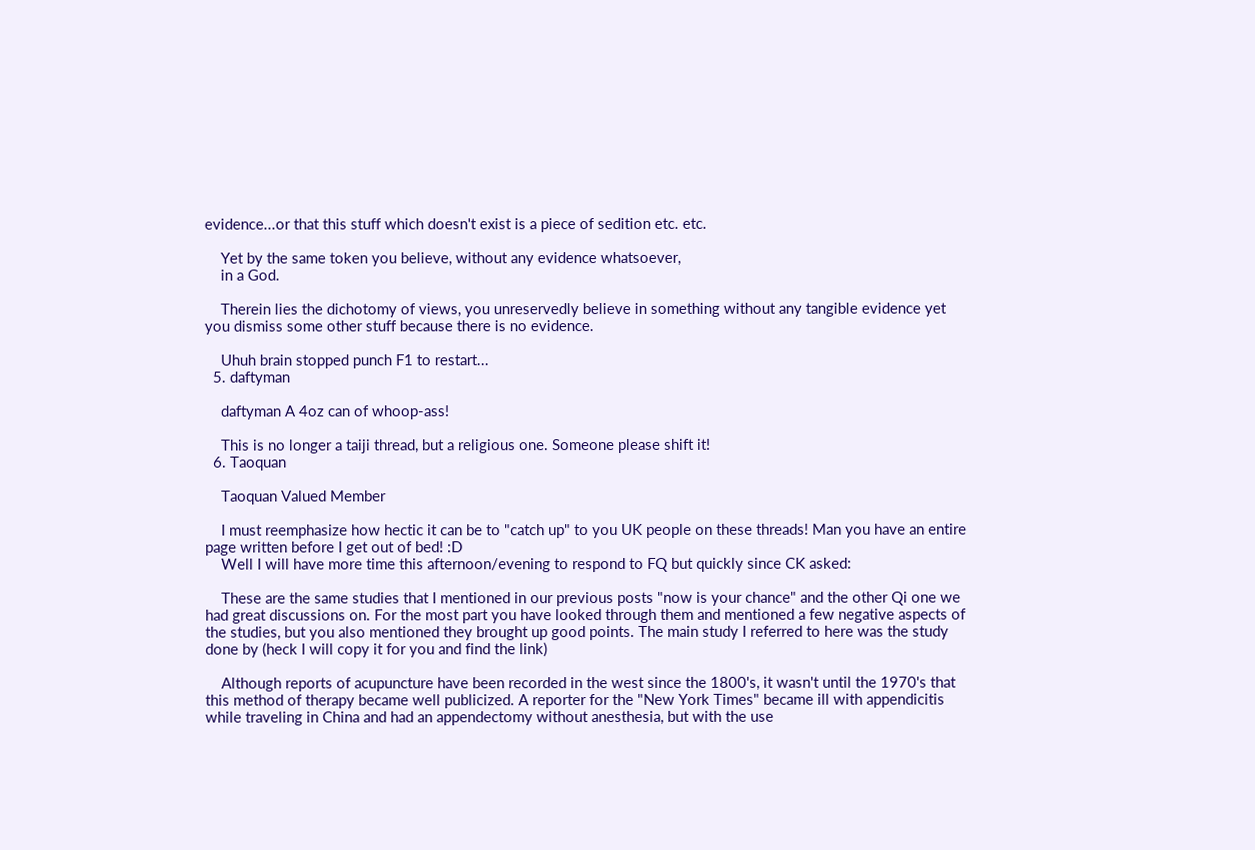evidence...or that this stuff which doesn't exist is a piece of sedition etc. etc.

    Yet by the same token you believe, without any evidence whatsoever,
    in a God.

    Therein lies the dichotomy of views, you unreservedly believe in something without any tangible evidence yet you dismiss some other stuff because there is no evidence.

    Uhuh brain stopped punch F1 to restart...
  5. daftyman

    daftyman A 4oz can of whoop-ass!

    This is no longer a taiji thread, but a religious one. Someone please shift it!
  6. Taoquan

    Taoquan Valued Member

    I must reemphasize how hectic it can be to "catch up" to you UK people on these threads! Man you have an entire page written before I get out of bed! :D
    Well I will have more time this afternoon/evening to respond to FQ but quickly since CK asked:

    These are the same studies that I mentioned in our previous posts "now is your chance" and the other Qi one we had great discussions on. For the most part you have looked through them and mentioned a few negative aspects of the studies, but you also mentioned they brought up good points. The main study I referred to here was the study done by (heck I will copy it for you and find the link)

    Although reports of acupuncture have been recorded in the west since the 1800's, it wasn't until the 1970's that this method of therapy became well publicized. A reporter for the "New York Times" became ill with appendicitis while traveling in China and had an appendectomy without anesthesia, but with the use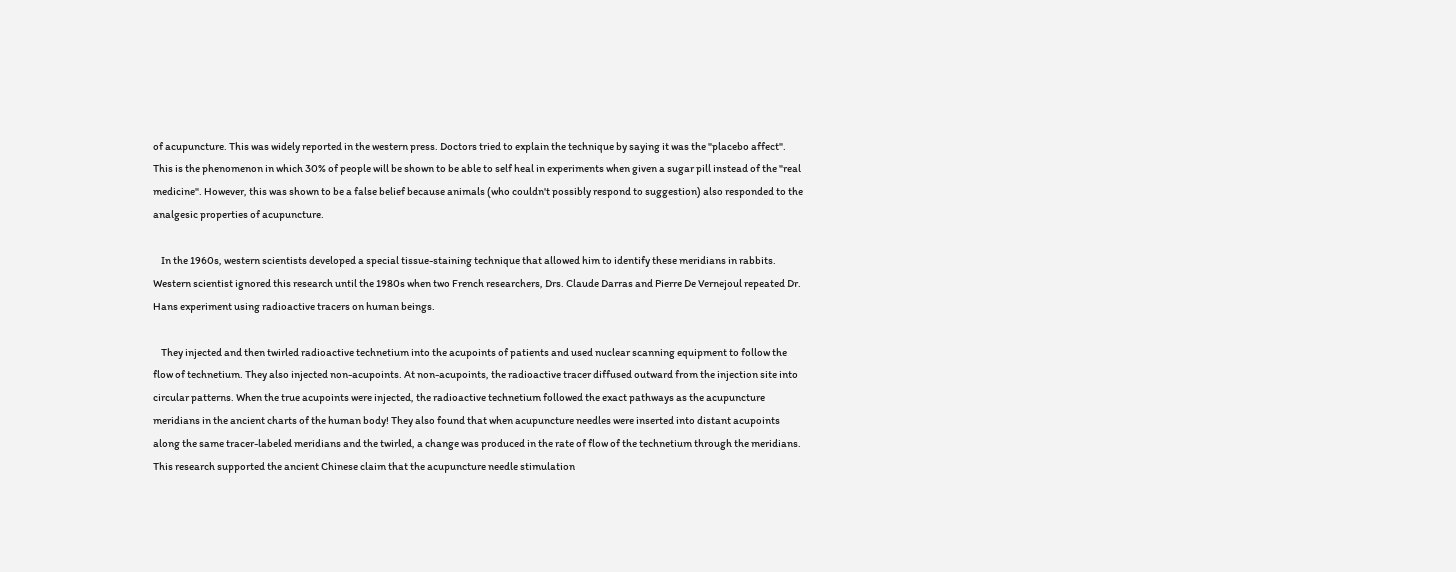of acupuncture. This was widely reported in the western press. Doctors tried to explain the technique by saying it was the "placebo affect". This is the phenomenon in which 30% of people will be shown to be able to self heal in experiments when given a sugar pill instead of the "real medicine". However, this was shown to be a false belief because animals (who couldn't possibly respond to suggestion) also responded to the analgesic properties of acupuncture.

    In the 1960s, western scientists developed a special tissue-staining technique that allowed him to identify these meridians in rabbits. Western scientist ignored this research until the 1980s when two French researchers, Drs. Claude Darras and Pierre De Vernejoul repeated Dr. Hans experiment using radioactive tracers on human beings.

    They injected and then twirled radioactive technetium into the acupoints of patients and used nuclear scanning equipment to follow the flow of technetium. They also injected non-acupoints. At non-acupoints, the radioactive tracer diffused outward from the injection site into circular patterns. When the true acupoints were injected, the radioactive technetium followed the exact pathways as the acupuncture meridians in the ancient charts of the human body! They also found that when acupuncture needles were inserted into distant acupoints along the same tracer-labeled meridians and the twirled, a change was produced in the rate of flow of the technetium through the meridians. This research supported the ancient Chinese claim that the acupuncture needle stimulation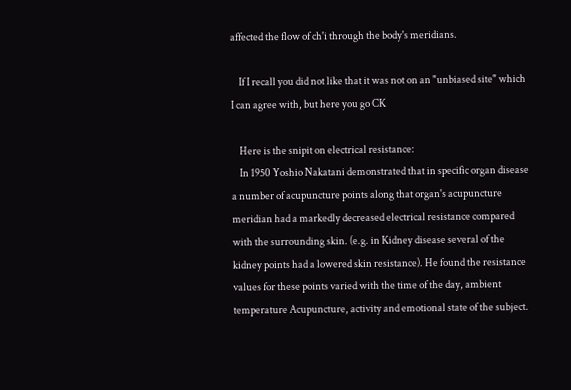affected the flow of ch'i through the body's meridians.

    If I recall you did not like that it was not on an "unbiased site" which I can agree with, but here you go CK

    Here is the snipit on electrical resistance:
    In 1950 Yoshio Nakatani demonstrated that in specific organ disease a number of acupuncture points along that organ's acupuncture meridian had a markedly decreased electrical resistance compared with the surrounding skin. (e.g. in Kidney disease several of the kidney points had a lowered skin resistance). He found the resistance values for these points varied with the time of the day, ambient temperature Acupuncture, activity and emotional state of the subject.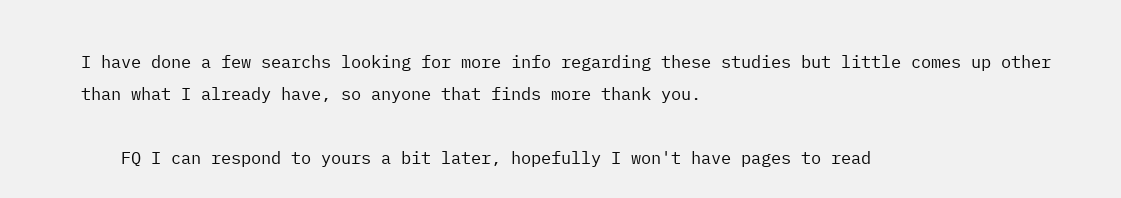I have done a few searchs looking for more info regarding these studies but little comes up other than what I already have, so anyone that finds more thank you.

    FQ I can respond to yours a bit later, hopefully I won't have pages to read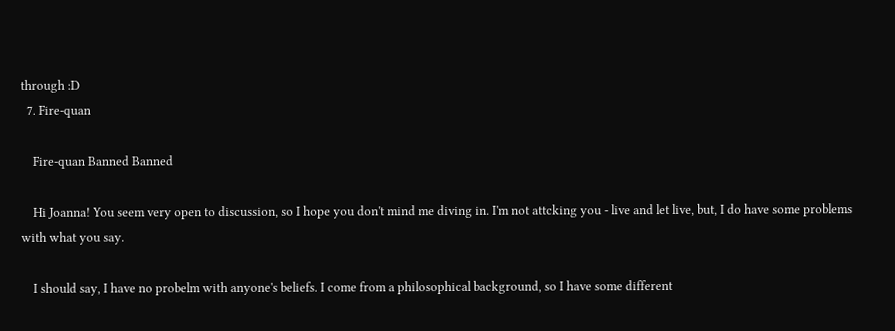through :D
  7. Fire-quan

    Fire-quan Banned Banned

    Hi Joanna! You seem very open to discussion, so I hope you don't mind me diving in. I'm not attcking you - live and let live, but, I do have some problems with what you say.

    I should say, I have no probelm with anyone's beliefs. I come from a philosophical background, so I have some different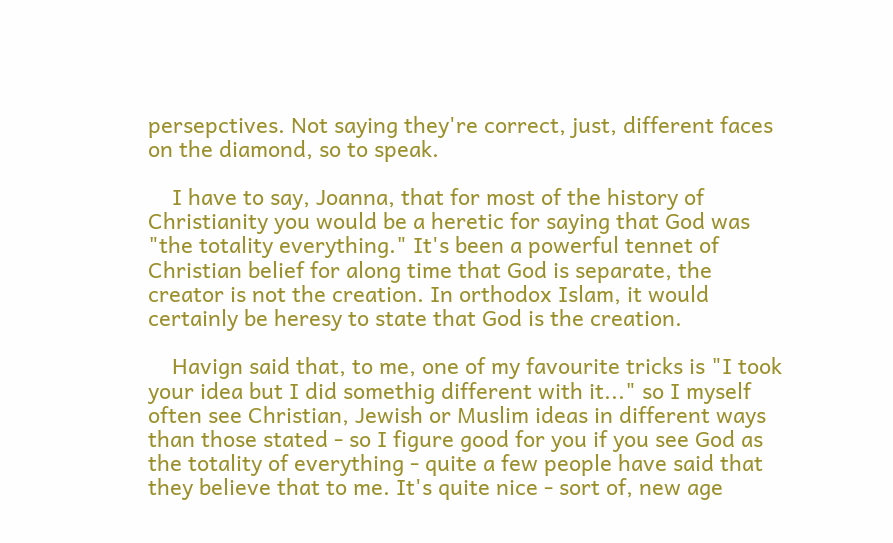persepctives. Not saying they're correct, just, different faces on the diamond, so to speak.

    I have to say, Joanna, that for most of the history of Christianity you would be a heretic for saying that God was "the totality everything." It's been a powerful tennet of Christian belief for along time that God is separate, the creator is not the creation. In orthodox Islam, it would certainly be heresy to state that God is the creation.

    Havign said that, to me, one of my favourite tricks is "I took your idea but I did somethig different with it..." so I myself often see Christian, Jewish or Muslim ideas in different ways than those stated - so I figure good for you if you see God as the totality of everything - quite a few people have said that they believe that to me. It's quite nice - sort of, new age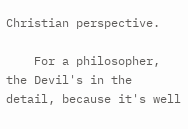Christian perspective.

    For a philosopher, the Devil's in the detail, because it's well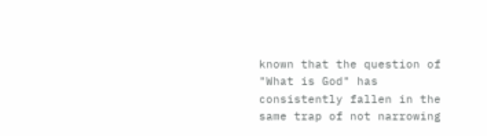known that the question of "What is God" has consistently fallen in the same trap of not narrowing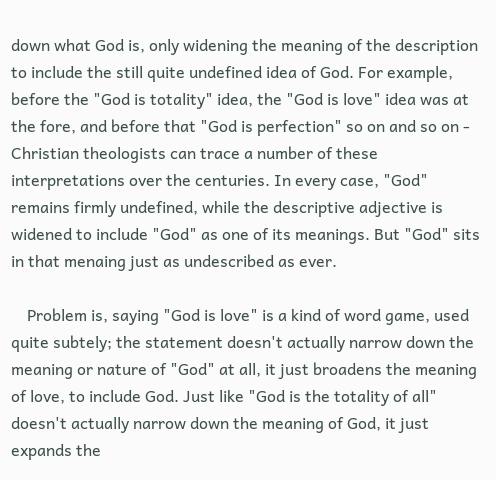down what God is, only widening the meaning of the description to include the still quite undefined idea of God. For example, before the "God is totality" idea, the "God is love" idea was at the fore, and before that "God is perfection" so on and so on - Christian theologists can trace a number of these interpretations over the centuries. In every case, "God" remains firmly undefined, while the descriptive adjective is widened to include "God" as one of its meanings. But "God" sits in that menaing just as undescribed as ever.

    Problem is, saying "God is love" is a kind of word game, used quite subtely; the statement doesn't actually narrow down the meaning or nature of "God" at all, it just broadens the meaning of love, to include God. Just like "God is the totality of all" doesn't actually narrow down the meaning of God, it just expands the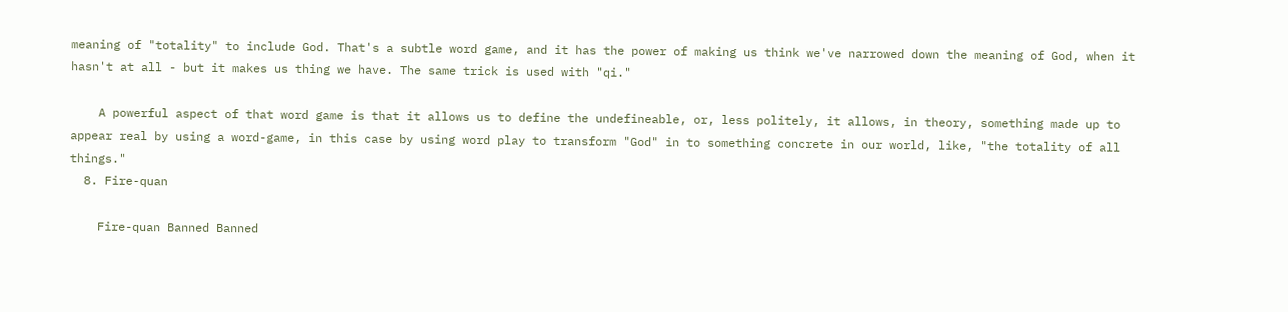meaning of "totality" to include God. That's a subtle word game, and it has the power of making us think we've narrowed down the meaning of God, when it hasn't at all - but it makes us thing we have. The same trick is used with "qi."

    A powerful aspect of that word game is that it allows us to define the undefineable, or, less politely, it allows, in theory, something made up to appear real by using a word-game, in this case by using word play to transform "God" in to something concrete in our world, like, "the totality of all things."
  8. Fire-quan

    Fire-quan Banned Banned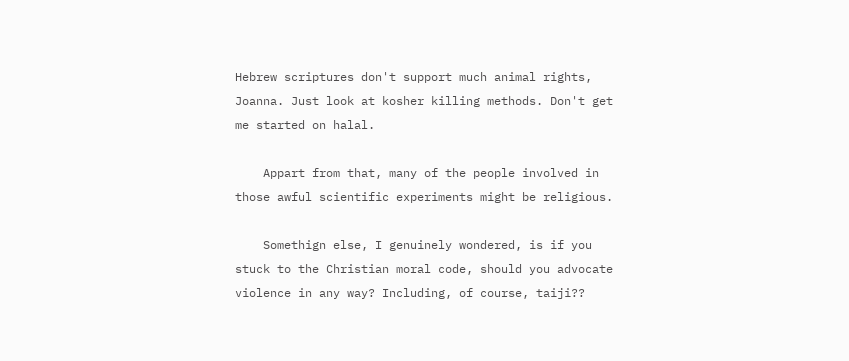Hebrew scriptures don't support much animal rights, Joanna. Just look at kosher killing methods. Don't get me started on halal.

    Appart from that, many of the people involved in those awful scientific experiments might be religious.

    Somethign else, I genuinely wondered, is if you stuck to the Christian moral code, should you advocate violence in any way? Including, of course, taiji??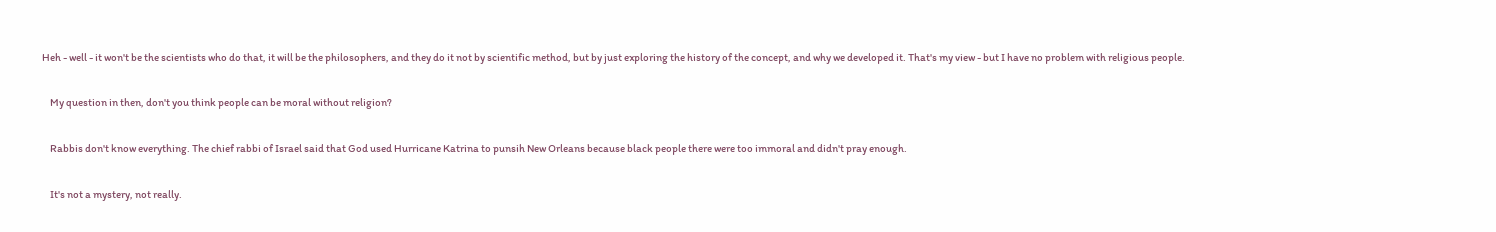Heh - well - it won't be the scientists who do that, it will be the philosophers, and they do it not by scientific method, but by just exploring the history of the concept, and why we developed it. That's my view - but I have no problem with religious people.

    My question in then, don't you think people can be moral without religion?

    Rabbis don't know everything. The chief rabbi of Israel said that God used Hurricane Katrina to punsih New Orleans because black people there were too immoral and didn't pray enough.

    It's not a mystery, not really.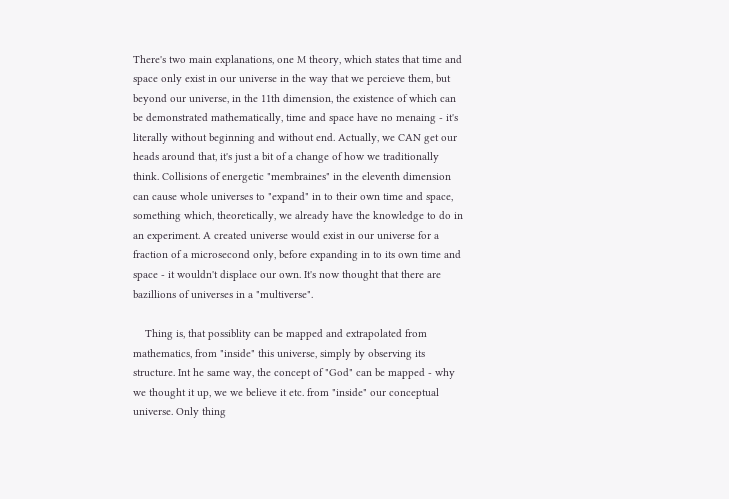There's two main explanations, one M theory, which states that time and space only exist in our universe in the way that we percieve them, but beyond our universe, in the 11th dimension, the existence of which can be demonstrated mathematically, time and space have no menaing - it's literally without beginning and without end. Actually, we CAN get our heads around that, it's just a bit of a change of how we traditionally think. Collisions of energetic "membraines" in the eleventh dimension can cause whole universes to "expand" in to their own time and space, something which, theoretically, we already have the knowledge to do in an experiment. A created universe would exist in our universe for a fraction of a microsecond only, before expanding in to its own time and space - it wouldn't displace our own. It's now thought that there are bazillions of universes in a "multiverse".

    Thing is, that possiblity can be mapped and extrapolated from mathematics, from "inside" this universe, simply by observing its structure. Int he same way, the concept of "God" can be mapped - why we thought it up, we we believe it etc. from "inside" our conceptual universe. Only thing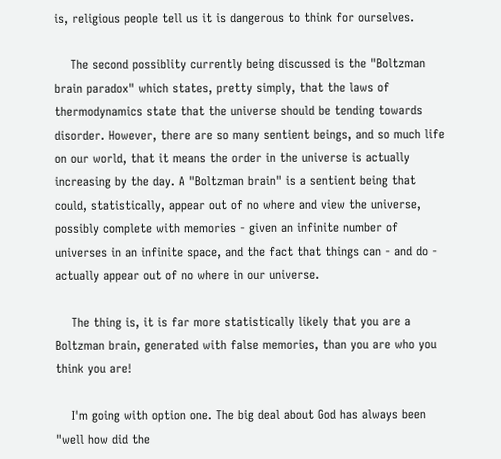is, religious people tell us it is dangerous to think for ourselves.

    The second possiblity currently being discussed is the "Boltzman brain paradox" which states, pretty simply, that the laws of thermodynamics state that the universe should be tending towards disorder. However, there are so many sentient beings, and so much life on our world, that it means the order in the universe is actually increasing by the day. A "Boltzman brain" is a sentient being that could, statistically, appear out of no where and view the universe, possibly complete with memories - given an infinite number of universes in an infinite space, and the fact that things can - and do - actually appear out of no where in our universe.

    The thing is, it is far more statistically likely that you are a Boltzman brain, generated with false memories, than you are who you think you are!

    I'm going with option one. The big deal about God has always been "well how did the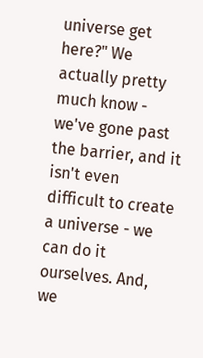universe get here?" We actually pretty much know - we've gone past the barrier, and it isn't even difficult to create a universe - we can do it ourselves. And, we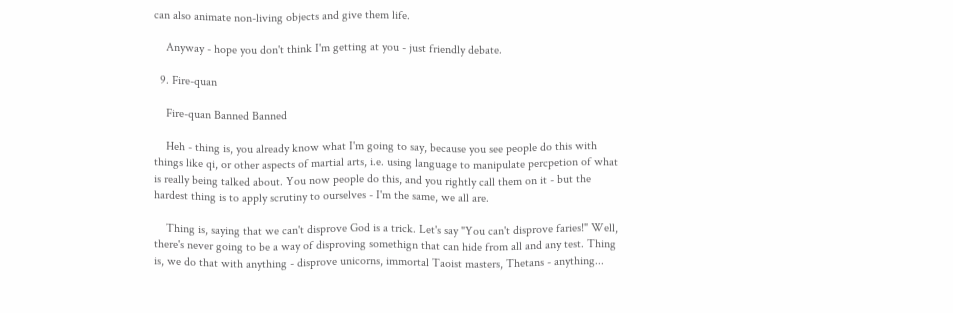can also animate non-living objects and give them life.

    Anyway - hope you don't think I'm getting at you - just friendly debate.

  9. Fire-quan

    Fire-quan Banned Banned

    Heh - thing is, you already know what I'm going to say, because you see people do this with things like qi, or other aspects of martial arts, i.e. using language to manipulate percpetion of what is really being talked about. You now people do this, and you rightly call them on it - but the hardest thing is to apply scrutiny to ourselves - I'm the same, we all are.

    Thing is, saying that we can't disprove God is a trick. Let's say "You can't disprove faries!" Well, there's never going to be a way of disproving somethign that can hide from all and any test. Thing is, we do that with anything - disprove unicorns, immortal Taoist masters, Thetans - anything...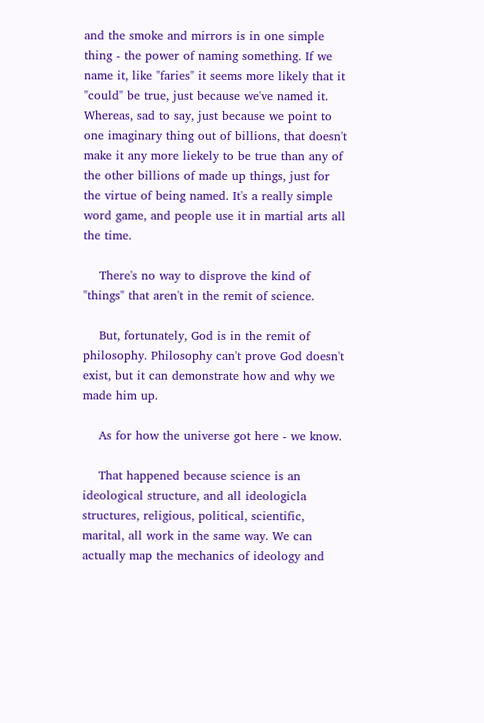and the smoke and mirrors is in one simple thing - the power of naming something. If we name it, like "faries" it seems more likely that it "could" be true, just because we've named it. Whereas, sad to say, just because we point to one imaginary thing out of billions, that doesn't make it any more liekely to be true than any of the other billions of made up things, just for the virtue of being named. It's a really simple word game, and people use it in martial arts all the time.

    There's no way to disprove the kind of "things" that aren't in the remit of science.

    But, fortunately, God is in the remit of philosophy. Philosophy can't prove God doesn't exist, but it can demonstrate how and why we made him up.

    As for how the universe got here - we know.

    That happened because science is an ideological structure, and all ideologicla structures, religious, political, scientific, marital, all work in the same way. We can actually map the mechanics of ideology and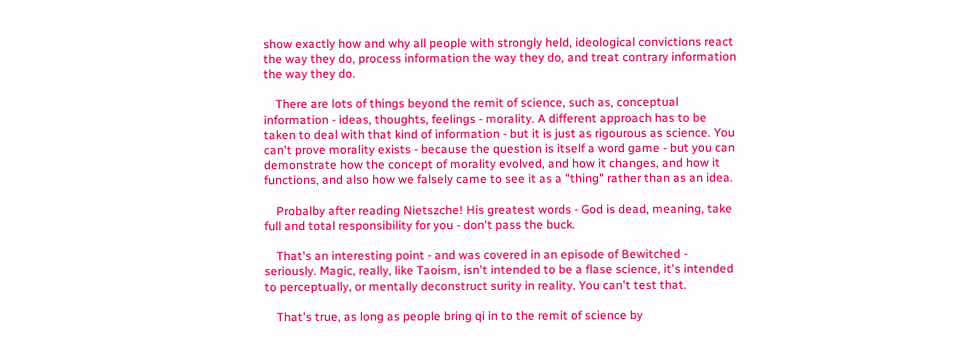show exactly how and why all people with strongly held, ideological convictions react the way they do, process information the way they do, and treat contrary information the way they do.

    There are lots of things beyond the remit of science, such as, conceptual information - ideas, thoughts, feelings - morality. A different approach has to be taken to deal with that kind of information - but it is just as rigourous as science. You can't prove morality exists - because the question is itself a word game - but you can demonstrate how the concept of morality evolved, and how it changes, and how it functions, and also how we falsely came to see it as a "thing" rather than as an idea.

    Probalby after reading Nietszche! His greatest words - God is dead, meaning, take full and total responsibility for you - don't pass the buck.

    That's an interesting point - and was covered in an episode of Bewitched - seriously. Magic, really, like Taoism, isn't intended to be a flase science, it's intended to perceptually, or mentally deconstruct surity in reality. You can't test that.

    That's true, as long as people bring qi in to the remit of science by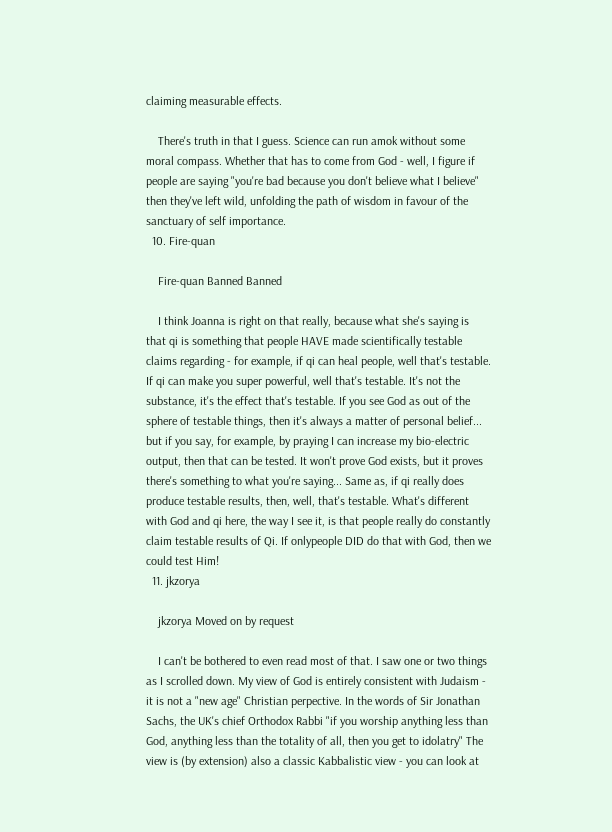claiming measurable effects.

    There's truth in that I guess. Science can run amok without some moral compass. Whether that has to come from God - well, I figure if people are saying "you're bad because you don't believe what I believe" then they've left wild, unfolding the path of wisdom in favour of the sanctuary of self importance.
  10. Fire-quan

    Fire-quan Banned Banned

    I think Joanna is right on that really, because what she's saying is that qi is something that people HAVE made scientifically testable claims regarding - for example, if qi can heal people, well that's testable. If qi can make you super powerful, well that's testable. It's not the substance, it's the effect that's testable. If you see God as out of the sphere of testable things, then it's always a matter of personal belief... but if you say, for example, by praying I can increase my bio-electric output, then that can be tested. It won't prove God exists, but it proves there's something to what you're saying... Same as, if qi really does produce testable results, then, well, that's testable. What's different with God and qi here, the way I see it, is that people really do constantly claim testable results of Qi. If onlypeople DID do that with God, then we could test Him!
  11. jkzorya

    jkzorya Moved on by request

    I can't be bothered to even read most of that. I saw one or two things as I scrolled down. My view of God is entirely consistent with Judaism - it is not a "new age" Christian perpective. In the words of Sir Jonathan Sachs, the UK's chief Orthodox Rabbi "if you worship anything less than God, anything less than the totality of all, then you get to idolatry" The view is (by extension) also a classic Kabbalistic view - you can look at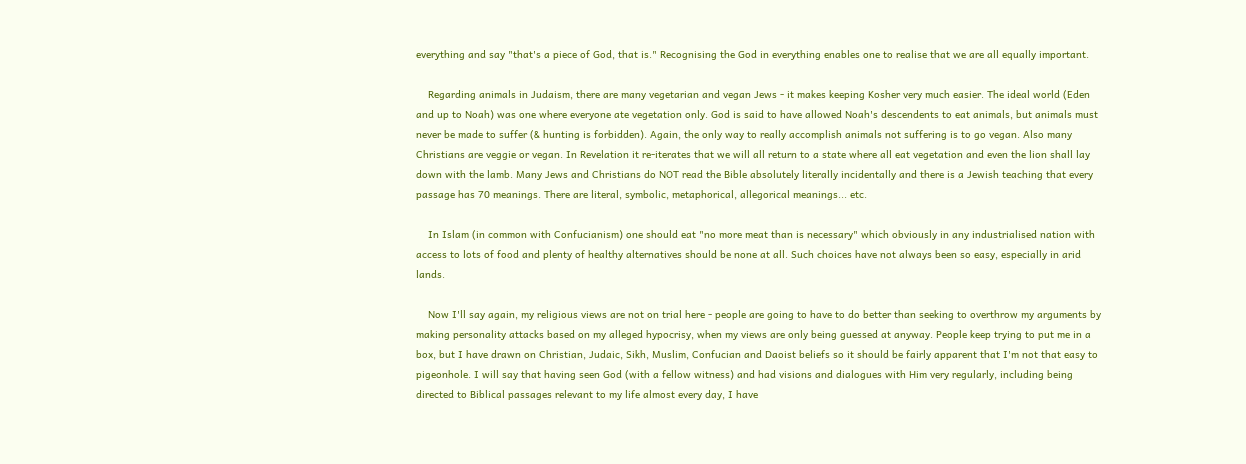everything and say "that's a piece of God, that is." Recognising the God in everything enables one to realise that we are all equally important.

    Regarding animals in Judaism, there are many vegetarian and vegan Jews - it makes keeping Kosher very much easier. The ideal world (Eden and up to Noah) was one where everyone ate vegetation only. God is said to have allowed Noah's descendents to eat animals, but animals must never be made to suffer (& hunting is forbidden). Again, the only way to really accomplish animals not suffering is to go vegan. Also many Christians are veggie or vegan. In Revelation it re-iterates that we will all return to a state where all eat vegetation and even the lion shall lay down with the lamb. Many Jews and Christians do NOT read the Bible absolutely literally incidentally and there is a Jewish teaching that every passage has 70 meanings. There are literal, symbolic, metaphorical, allegorical meanings... etc.

    In Islam (in common with Confucianism) one should eat "no more meat than is necessary" which obviously in any industrialised nation with access to lots of food and plenty of healthy alternatives should be none at all. Such choices have not always been so easy, especially in arid lands.

    Now I'll say again, my religious views are not on trial here - people are going to have to do better than seeking to overthrow my arguments by making personality attacks based on my alleged hypocrisy, when my views are only being guessed at anyway. People keep trying to put me in a box, but I have drawn on Christian, Judaic, Sikh, Muslim, Confucian and Daoist beliefs so it should be fairly apparent that I'm not that easy to pigeonhole. I will say that having seen God (with a fellow witness) and had visions and dialogues with Him very regularly, including being directed to Biblical passages relevant to my life almost every day, I have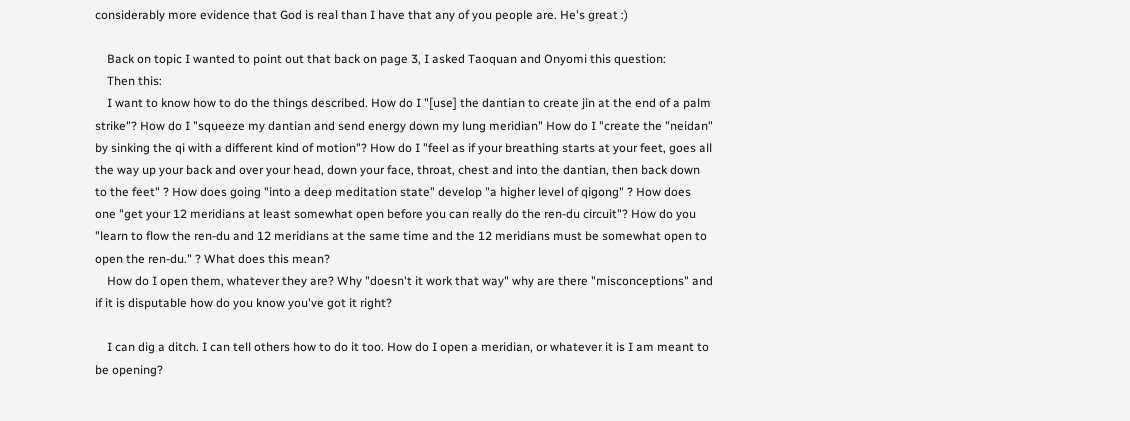considerably more evidence that God is real than I have that any of you people are. He's great :)

    Back on topic I wanted to point out that back on page 3, I asked Taoquan and Onyomi this question:
    Then this:
    I want to know how to do the things described. How do I "[use] the dantian to create jin at the end of a palm strike"? How do I "squeeze my dantian and send energy down my lung meridian" How do I "create the "neidan" by sinking the qi with a different kind of motion"? How do I "feel as if your breathing starts at your feet, goes all the way up your back and over your head, down your face, throat, chest and into the dantian, then back down to the feet" ? How does going "into a deep meditation state" develop "a higher level of qigong" ? How does one "get your 12 meridians at least somewhat open before you can really do the ren-du circuit"? How do you "learn to flow the ren-du and 12 meridians at the same time and the 12 meridians must be somewhat open to open the ren-du." ? What does this mean?
    How do I open them, whatever they are? Why "doesn't it work that way" why are there "misconceptions" and if it is disputable how do you know you've got it right?

    I can dig a ditch. I can tell others how to do it too. How do I open a meridian, or whatever it is I am meant to be opening?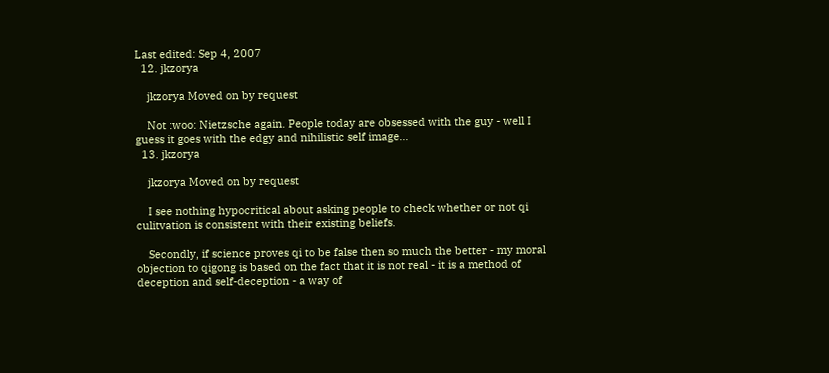Last edited: Sep 4, 2007
  12. jkzorya

    jkzorya Moved on by request

    Not :woo: Nietzsche again. People today are obsessed with the guy - well I guess it goes with the edgy and nihilistic self image...
  13. jkzorya

    jkzorya Moved on by request

    I see nothing hypocritical about asking people to check whether or not qi culitvation is consistent with their existing beliefs.

    Secondly, if science proves qi to be false then so much the better - my moral objection to qigong is based on the fact that it is not real - it is a method of deception and self-deception - a way of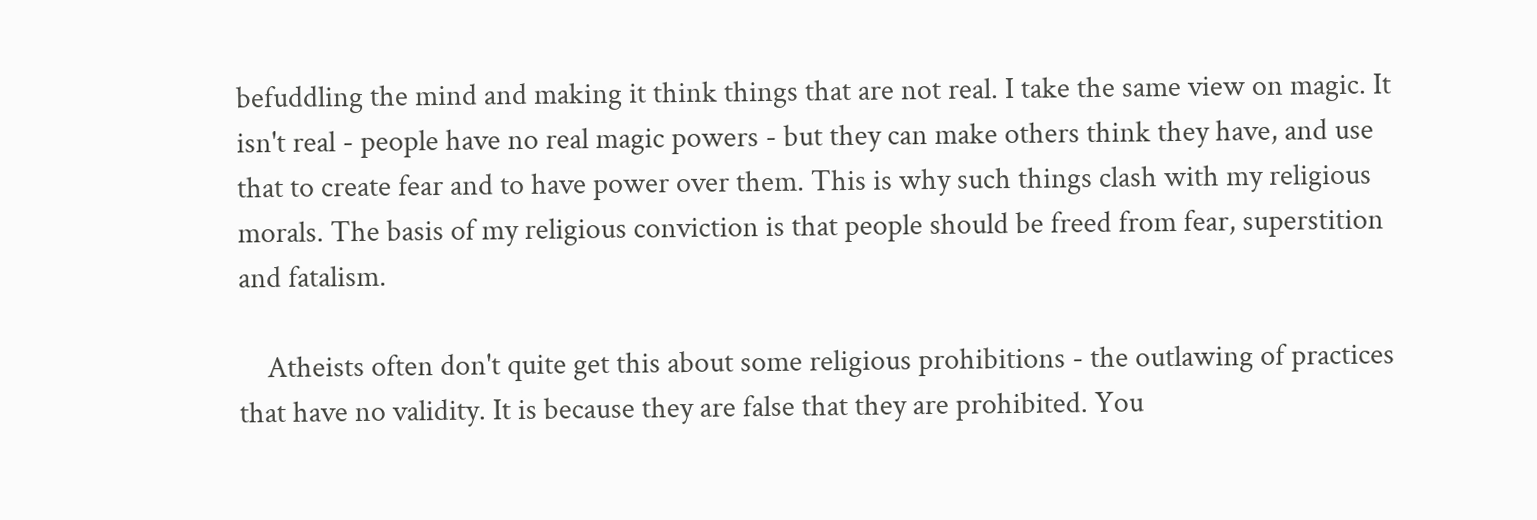befuddling the mind and making it think things that are not real. I take the same view on magic. It isn't real - people have no real magic powers - but they can make others think they have, and use that to create fear and to have power over them. This is why such things clash with my religious morals. The basis of my religious conviction is that people should be freed from fear, superstition and fatalism.

    Atheists often don't quite get this about some religious prohibitions - the outlawing of practices that have no validity. It is because they are false that they are prohibited. You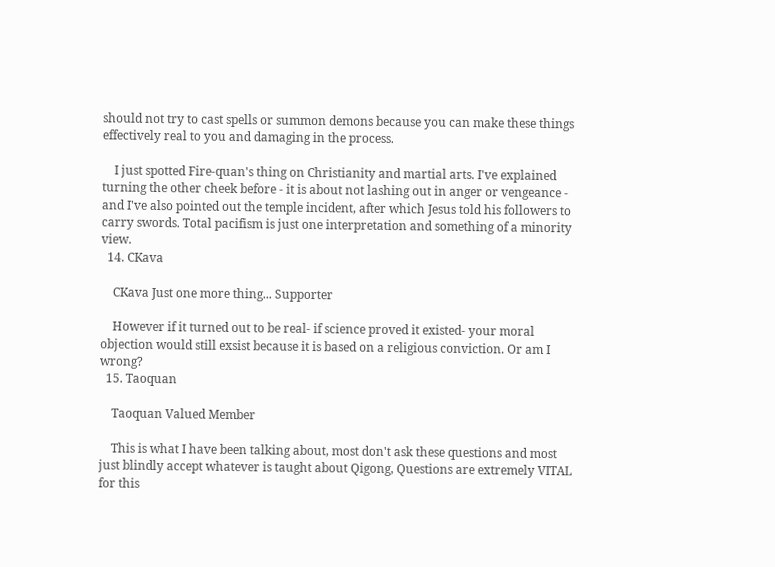should not try to cast spells or summon demons because you can make these things effectively real to you and damaging in the process.

    I just spotted Fire-quan's thing on Christianity and martial arts. I've explained turning the other cheek before - it is about not lashing out in anger or vengeance - and I've also pointed out the temple incident, after which Jesus told his followers to carry swords. Total pacifism is just one interpretation and something of a minority view.
  14. CKava

    CKava Just one more thing... Supporter

    However if it turned out to be real- if science proved it existed- your moral objection would still exsist because it is based on a religious conviction. Or am I wrong?
  15. Taoquan

    Taoquan Valued Member

    This is what I have been talking about, most don't ask these questions and most just blindly accept whatever is taught about Qigong, Questions are extremely VITAL for this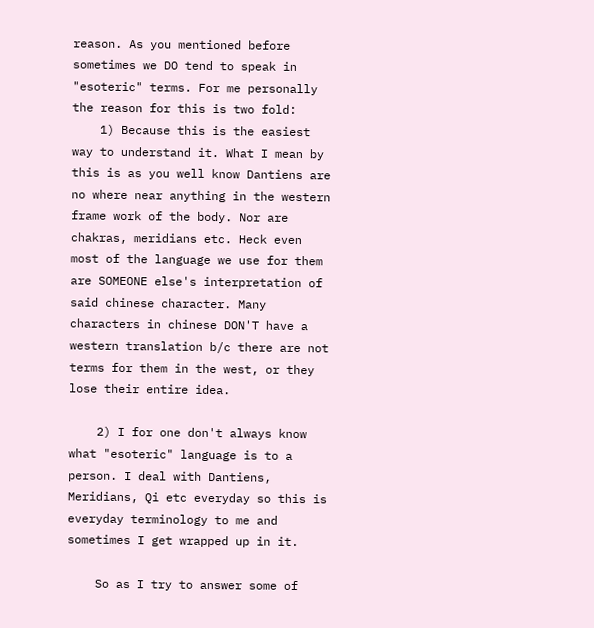reason. As you mentioned before sometimes we DO tend to speak in "esoteric" terms. For me personally the reason for this is two fold:
    1) Because this is the easiest way to understand it. What I mean by this is as you well know Dantiens are no where near anything in the western frame work of the body. Nor are chakras, meridians etc. Heck even most of the language we use for them are SOMEONE else's interpretation of said chinese character. Many characters in chinese DON'T have a western translation b/c there are not terms for them in the west, or they lose their entire idea.

    2) I for one don't always know what "esoteric" language is to a person. I deal with Dantiens, Meridians, Qi etc everyday so this is everyday terminology to me and sometimes I get wrapped up in it.

    So as I try to answer some of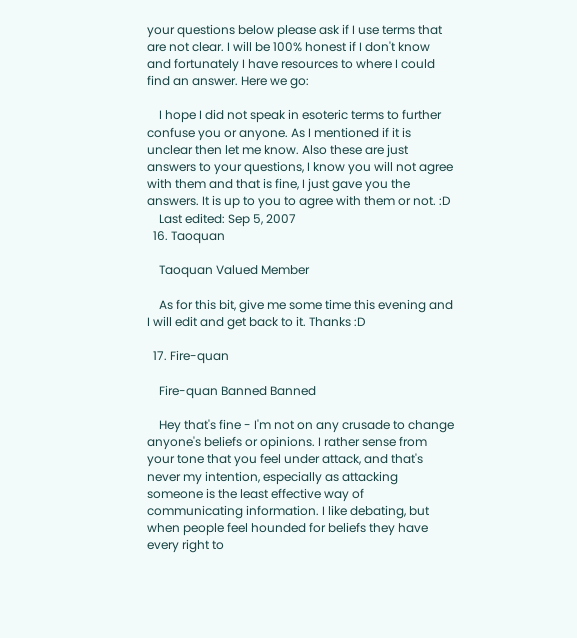your questions below please ask if I use terms that are not clear. I will be 100% honest if I don't know and fortunately I have resources to where I could find an answer. Here we go:

    I hope I did not speak in esoteric terms to further confuse you or anyone. As I mentioned if it is unclear then let me know. Also these are just answers to your questions, I know you will not agree with them and that is fine, I just gave you the answers. It is up to you to agree with them or not. :D
    Last edited: Sep 5, 2007
  16. Taoquan

    Taoquan Valued Member

    As for this bit, give me some time this evening and I will edit and get back to it. Thanks :D

  17. Fire-quan

    Fire-quan Banned Banned

    Hey that's fine - I'm not on any crusade to change anyone's beliefs or opinions. I rather sense from your tone that you feel under attack, and that's never my intention, especially as attacking someone is the least effective way of communicating information. I like debating, but when people feel hounded for beliefs they have every right to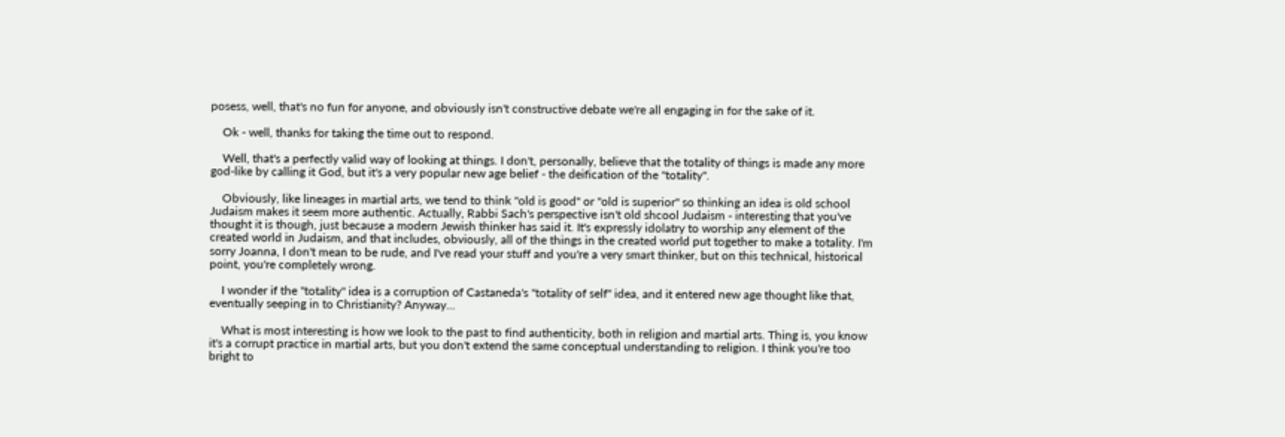posess, well, that's no fun for anyone, and obviously isn't constructive debate we're all engaging in for the sake of it.

    Ok - well, thanks for taking the time out to respond.

    Well, that's a perfectly valid way of looking at things. I don't, personally, believe that the totality of things is made any more god-like by calling it God, but it's a very popular new age belief - the deification of the "totality".

    Obviously, like lineages in martial arts, we tend to think "old is good" or "old is superior" so thinking an idea is old school Judaism makes it seem more authentic. Actually, Rabbi Sach's perspective isn't old shcool Judaism - interesting that you've thought it is though, just because a modern Jewish thinker has said it. It's expressly idolatry to worship any element of the created world in Judaism, and that includes, obviously, all of the things in the created world put together to make a totality. I'm sorry Joanna, I don't mean to be rude, and I've read your stuff and you're a very smart thinker, but on this technical, historical point, you're completely wrong.

    I wonder if the "totality" idea is a corruption of Castaneda's "totality of self" idea, and it entered new age thought like that, eventually seeping in to Christianity? Anyway...

    What is most interesting is how we look to the past to find authenticity, both in religion and martial arts. Thing is, you know it's a corrupt practice in martial arts, but you don't extend the same conceptual understanding to religion. I think you're too bright to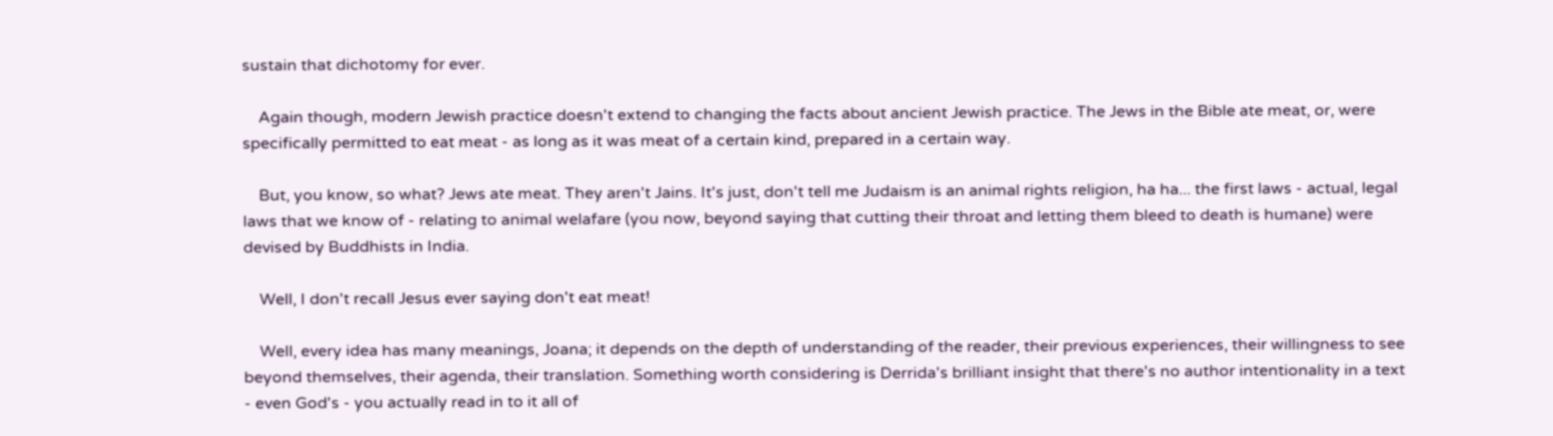sustain that dichotomy for ever.

    Again though, modern Jewish practice doesn't extend to changing the facts about ancient Jewish practice. The Jews in the Bible ate meat, or, were specifically permitted to eat meat - as long as it was meat of a certain kind, prepared in a certain way.

    But, you know, so what? Jews ate meat. They aren't Jains. It's just, don't tell me Judaism is an animal rights religion, ha ha... the first laws - actual, legal laws that we know of - relating to animal welafare (you now, beyond saying that cutting their throat and letting them bleed to death is humane) were devised by Buddhists in India.

    Well, I don't recall Jesus ever saying don't eat meat!

    Well, every idea has many meanings, Joana; it depends on the depth of understanding of the reader, their previous experiences, their willingness to see beyond themselves, their agenda, their translation. Something worth considering is Derrida's brilliant insight that there's no author intentionality in a text - even God's - you actually read in to it all of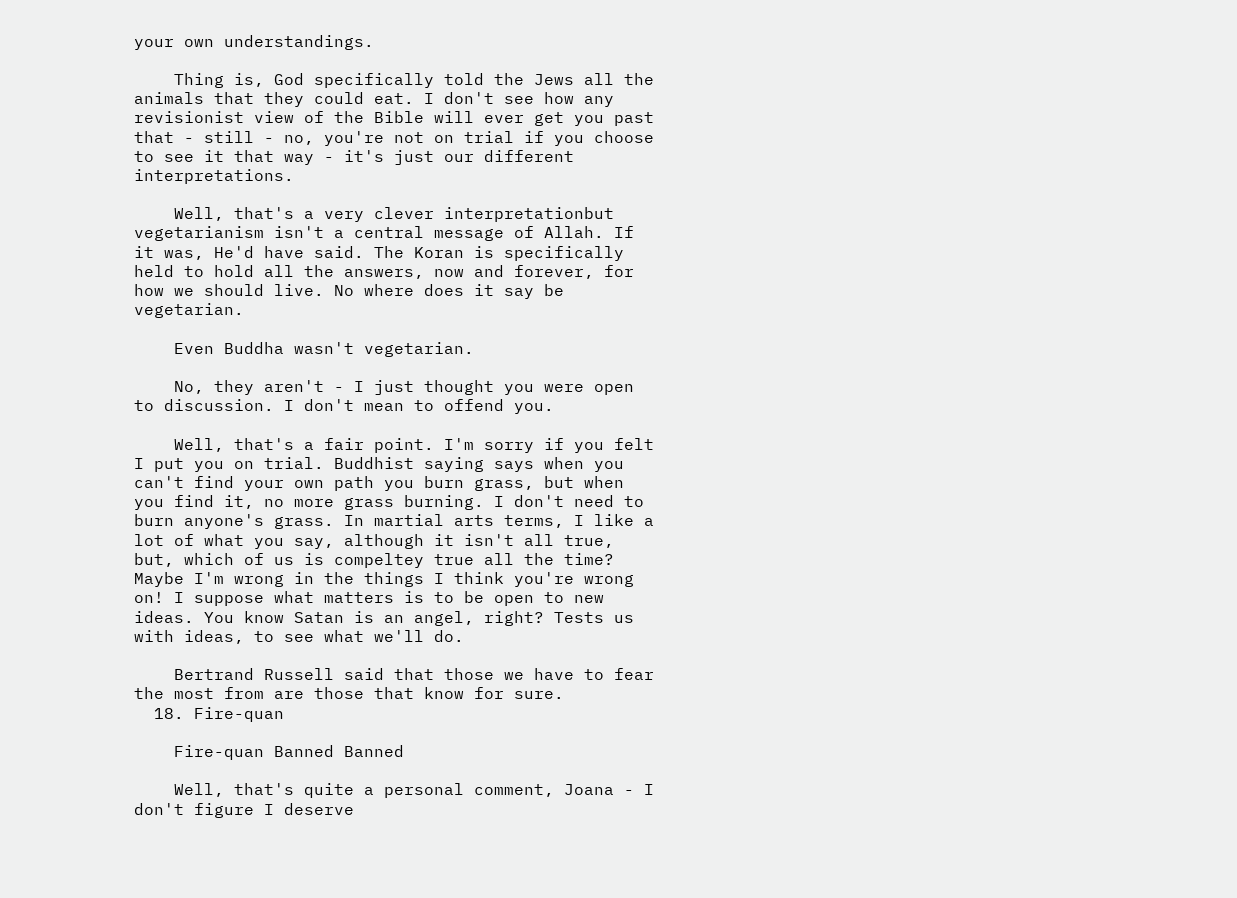your own understandings.

    Thing is, God specifically told the Jews all the animals that they could eat. I don't see how any revisionist view of the Bible will ever get you past that - still - no, you're not on trial if you choose to see it that way - it's just our different interpretations.

    Well, that's a very clever interpretationbut vegetarianism isn't a central message of Allah. If it was, He'd have said. The Koran is specifically held to hold all the answers, now and forever, for how we should live. No where does it say be vegetarian.

    Even Buddha wasn't vegetarian.

    No, they aren't - I just thought you were open to discussion. I don't mean to offend you.

    Well, that's a fair point. I'm sorry if you felt I put you on trial. Buddhist saying says when you can't find your own path you burn grass, but when you find it, no more grass burning. I don't need to burn anyone's grass. In martial arts terms, I like a lot of what you say, although it isn't all true, but, which of us is compeltey true all the time? Maybe I'm wrong in the things I think you're wrong on! I suppose what matters is to be open to new ideas. You know Satan is an angel, right? Tests us with ideas, to see what we'll do.

    Bertrand Russell said that those we have to fear the most from are those that know for sure.
  18. Fire-quan

    Fire-quan Banned Banned

    Well, that's quite a personal comment, Joana - I don't figure I deserve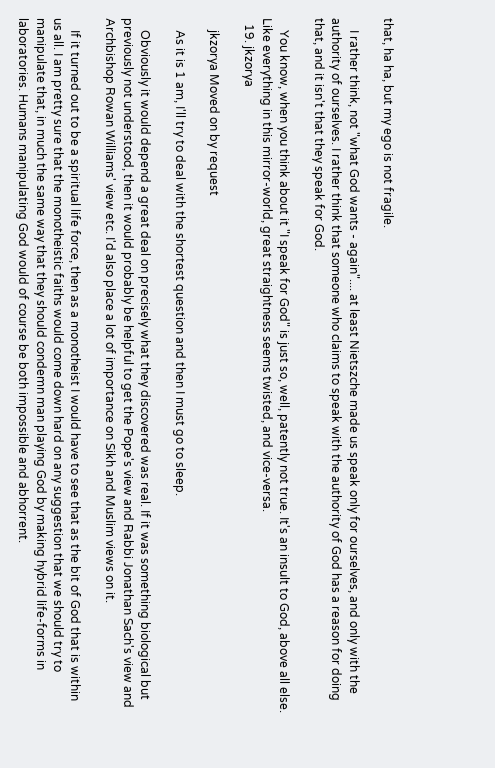that, ha ha, but my ego is not fragile.

    I rather think, not "what God wants - again".... at least Nietszche made us speak only for ourselves, and only with the authority of ourselves. I rather think that someone who claims to speak with the authority of God has a reason for doing that, and it isn't that they speak for God.

    You know, when you think about it "I speak for God" is just so, well, patently not true. It's an insult to God, above all else. Like everything in this mirror-world, great straightness seems twisted, and vice-versa.
  19. jkzorya

    jkzorya Moved on by request

    As it is 1 am, I'll try to deal with the shortest question and then I must go to sleep.

    Obviously it would depend a great deal on precisely what they discovered was real. If it was something biological but previously not understood, then it would probably be helpful to get the Pope's view and Rabbi Jonathan Sach's view and Archbishop Rowan Williams' view etc. I'd also place a lot of importance on Sikh and Muslim views on it.

    If it turned out to be a spiritual life force, then as a monotheist I would have to see that as the bit of God that is within us all. I am pretty sure that the monotheistic faiths would come down hard on any suggestion that we should try to manipulate that, in much the same way that they should condemn man playing God by making hybrid life-forms in laboratories. Humans manipulating God would of course be both impossible and abhorrent.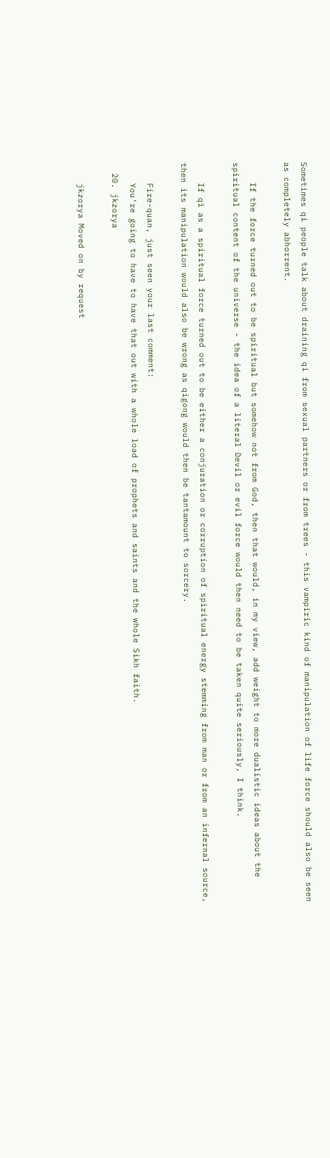Sometimes qi people talk about draining qi from sexual partners or from trees - this vampiric kind of manipulation of life force should also be seen as completely abhorrent.

    If the force turned out to be spiritual but somehow not from God, then that would, in my view, add weight to more dualistic ideas about the spiritual content of the universe - the idea of a literal Devil or evil force would then need to be taken quite seriously, I think.

    If qi as a spiritual force turned out to be either a conjuration or corruption of spiritual energy stemming from man or from an infernal source, then its manipulation would also be wrong as qigong would then be tantamount to sorcery.

    Fire-quan, just seen your last comment:
    You're going to have to have that out with a whole load of prophets and saints and the whole Sikh faith.
  20. jkzorya

    jkzorya Moved on by request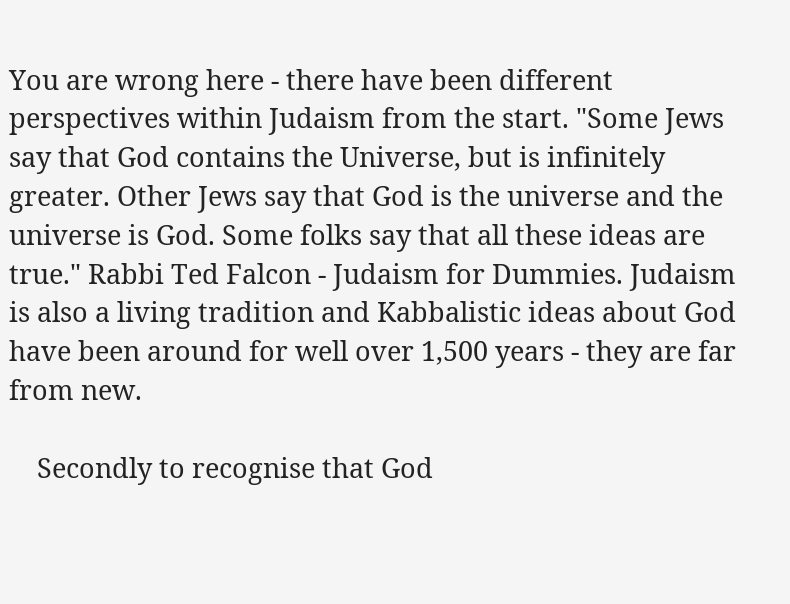You are wrong here - there have been different perspectives within Judaism from the start. "Some Jews say that God contains the Universe, but is infinitely greater. Other Jews say that God is the universe and the universe is God. Some folks say that all these ideas are true." Rabbi Ted Falcon - Judaism for Dummies. Judaism is also a living tradition and Kabbalistic ideas about God have been around for well over 1,500 years - they are far from new.

    Secondly to recognise that God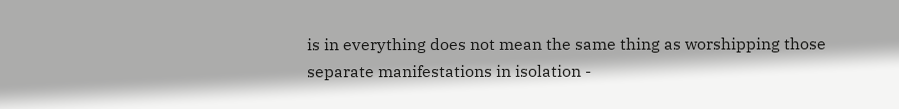is in everything does not mean the same thing as worshipping those separate manifestations in isolation -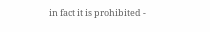in fact it is prohibited -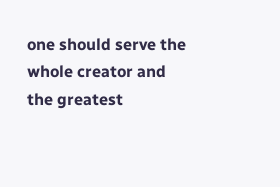one should serve the whole creator and the greatest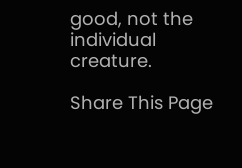good, not the individual creature.

Share This Page